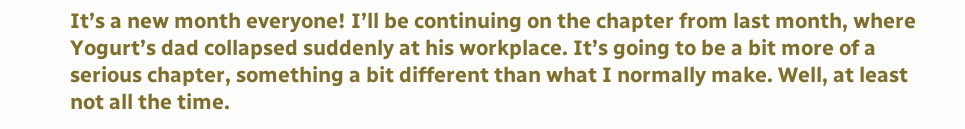It’s a new month everyone! I’ll be continuing on the chapter from last month, where Yogurt’s dad collapsed suddenly at his workplace. It’s going to be a bit more of a serious chapter, something a bit different than what I normally make. Well, at least not all the time.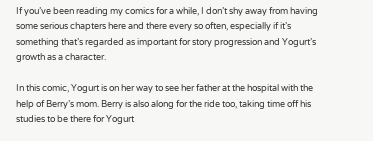If you’ve been reading my comics for a while, I don’t shy away from having some serious chapters here and there every so often, especially if it’s something that’s regarded as important for story progression and Yogurt’s growth as a character.

In this comic, Yogurt is on her way to see her father at the hospital with the help of Berry’s mom. Berry is also along for the ride too, taking time off his studies to be there for Yogurt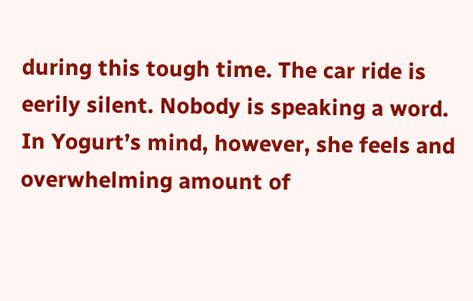during this tough time. The car ride is eerily silent. Nobody is speaking a word. In Yogurt’s mind, however, she feels and overwhelming amount of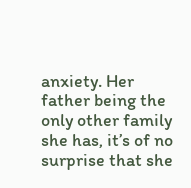anxiety. Her father being the only other family she has, it’s of no surprise that she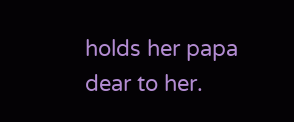holds her papa dear to her.